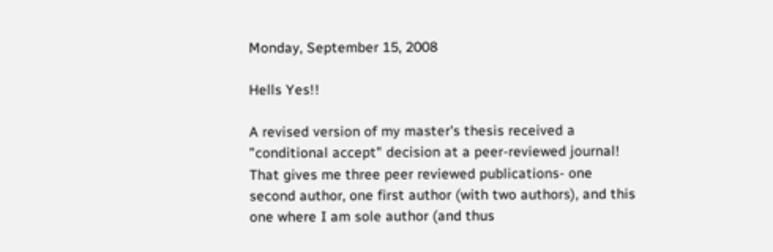Monday, September 15, 2008

Hells Yes!!

A revised version of my master's thesis received a "conditional accept" decision at a peer-reviewed journal! That gives me three peer reviewed publications- one second author, one first author (with two authors), and this one where I am sole author (and thus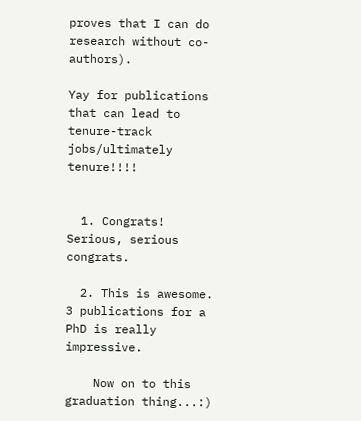proves that I can do research without co-authors).

Yay for publications that can lead to tenure-track jobs/ultimately tenure!!!!


  1. Congrats! Serious, serious congrats.

  2. This is awesome. 3 publications for a PhD is really impressive.

    Now on to this graduation thing...:)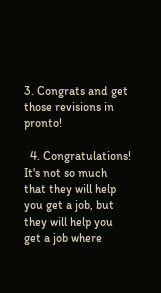3. Congrats and get those revisions in pronto!

  4. Congratulations! It's not so much that they will help you get a job, but they will help you get a job where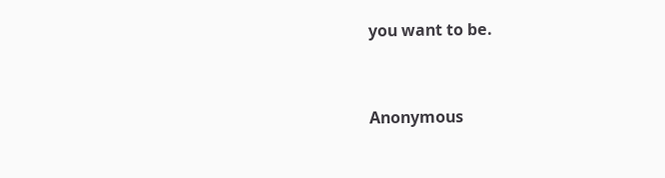you want to be.


Anonymous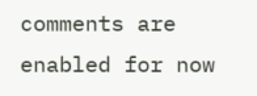comments are enabled for now